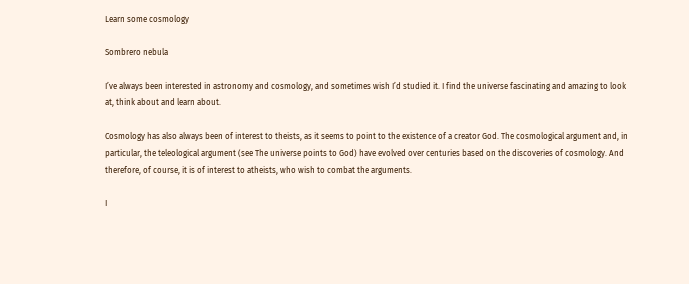Learn some cosmology

Sombrero nebula

I’ve always been interested in astronomy and cosmology, and sometimes wish I’d studied it. I find the universe fascinating and amazing to look at, think about and learn about.

Cosmology has also always been of interest to theists, as it seems to point to the existence of a creator God. The cosmological argument and, in particular, the teleological argument (see The universe points to God) have evolved over centuries based on the discoveries of cosmology. And therefore, of course, it is of interest to atheists, who wish to combat the arguments.

I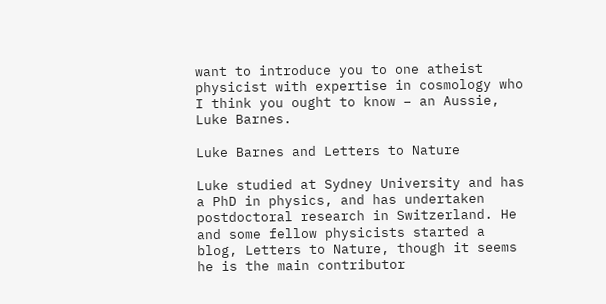want to introduce you to one atheist physicist with expertise in cosmology who I think you ought to know – an Aussie, Luke Barnes.

Luke Barnes and Letters to Nature

Luke studied at Sydney University and has a PhD in physics, and has undertaken postdoctoral research in Switzerland. He and some fellow physicists started a blog, Letters to Nature, though it seems he is the main contributor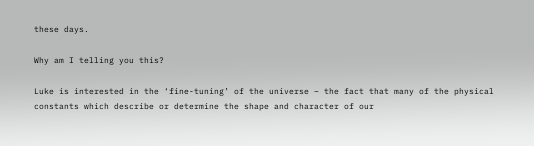these days.

Why am I telling you this?

Luke is interested in the ‘fine-tuning’ of the universe – the fact that many of the physical constants which describe or determine the shape and character of our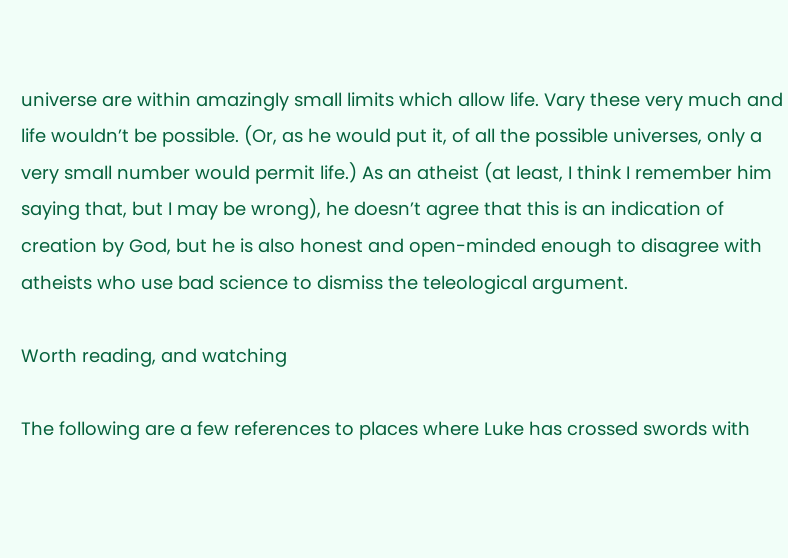universe are within amazingly small limits which allow life. Vary these very much and life wouldn’t be possible. (Or, as he would put it, of all the possible universes, only a very small number would permit life.) As an atheist (at least, I think I remember him saying that, but I may be wrong), he doesn’t agree that this is an indication of creation by God, but he is also honest and open-minded enough to disagree with atheists who use bad science to dismiss the teleological argument.

Worth reading, and watching

The following are a few references to places where Luke has crossed swords with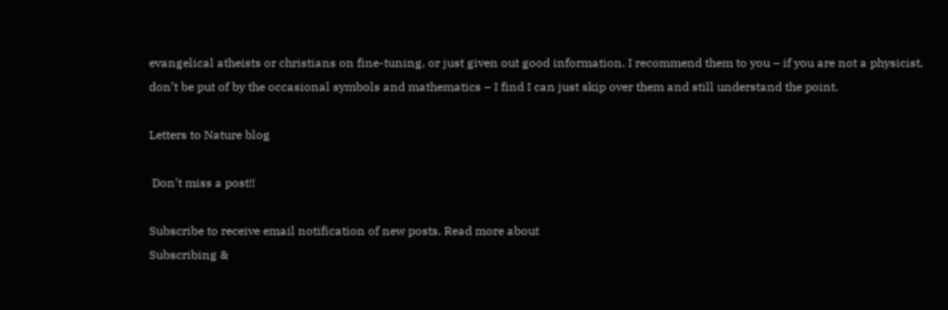evangelical atheists or christians on fine-tuning, or just given out good information. I recommend them to you – if you are not a physicist, don’t be put of by the occasional symbols and mathematics – I find I can just skip over them and still understand the point.

Letters to Nature blog

 Don’t miss a post!!

Subscribe to receive email notification of new posts. Read more about
Subscribing &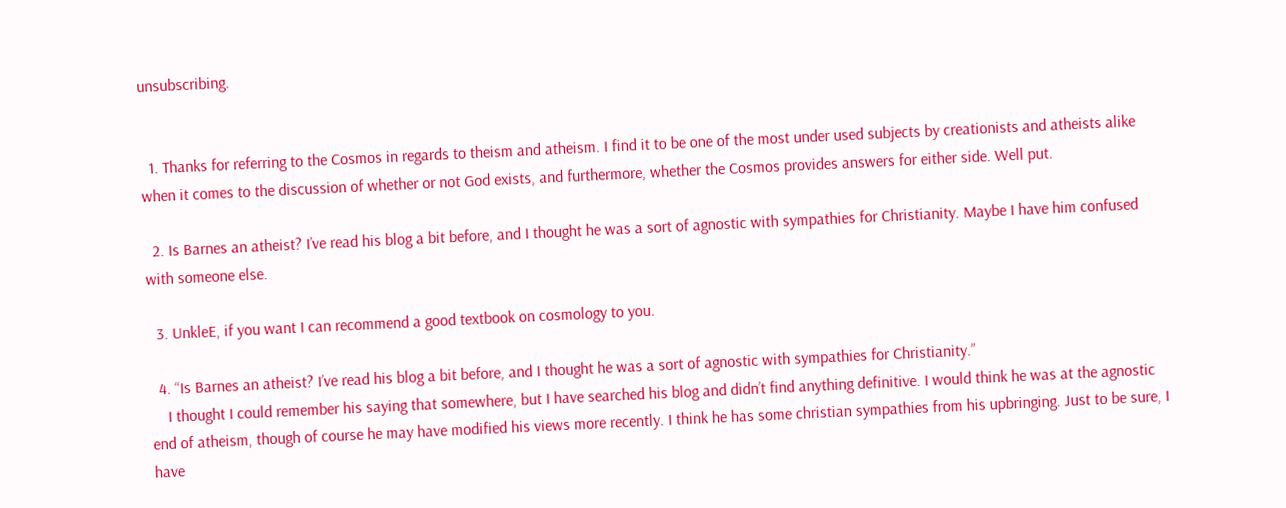unsubscribing.


  1. Thanks for referring to the Cosmos in regards to theism and atheism. I find it to be one of the most under used subjects by creationists and atheists alike when it comes to the discussion of whether or not God exists, and furthermore, whether the Cosmos provides answers for either side. Well put.

  2. Is Barnes an atheist? I’ve read his blog a bit before, and I thought he was a sort of agnostic with sympathies for Christianity. Maybe I have him confused with someone else.

  3. UnkleE, if you want I can recommend a good textbook on cosmology to you.

  4. “Is Barnes an atheist? I’ve read his blog a bit before, and I thought he was a sort of agnostic with sympathies for Christianity.”
    I thought I could remember his saying that somewhere, but I have searched his blog and didn’t find anything definitive. I would think he was at the agnostic end of atheism, though of course he may have modified his views more recently. I think he has some christian sympathies from his upbringing. Just to be sure, I have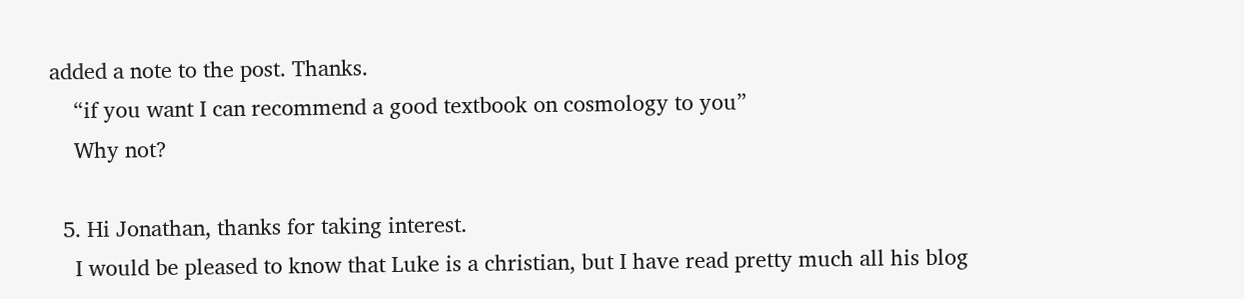added a note to the post. Thanks.
    “if you want I can recommend a good textbook on cosmology to you”
    Why not?

  5. Hi Jonathan, thanks for taking interest.
    I would be pleased to know that Luke is a christian, but I have read pretty much all his blog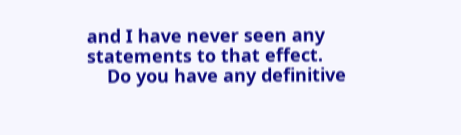and I have never seen any statements to that effect.
    Do you have any definitive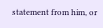statement from him, or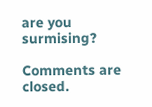are you surmising?

Comments are closed.